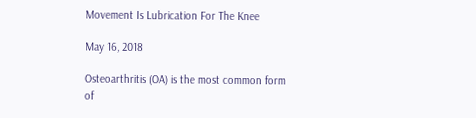Movement Is Lubrication For The Knee

May 16, 2018

Osteoarthritis (OA) is the most common form of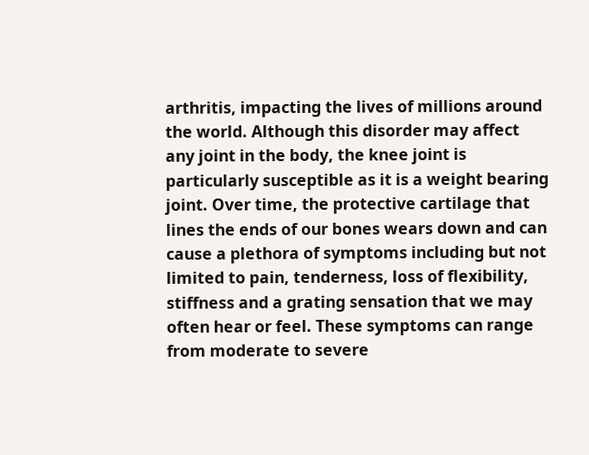arthritis, impacting the lives of millions around the world. Although this disorder may affect any joint in the body, the knee joint is particularly susceptible as it is a weight bearing joint. Over time, the protective cartilage that lines the ends of our bones wears down and can cause a plethora of symptoms including but not limited to pain, tenderness, loss of flexibility, stiffness and a grating sensation that we may often hear or feel. These symptoms can range from moderate to severe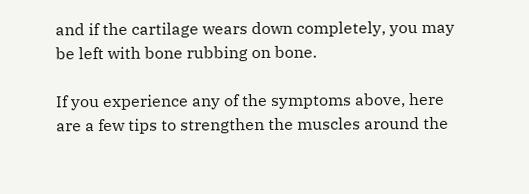and if the cartilage wears down completely, you may be left with bone rubbing on bone.

If you experience any of the symptoms above, here are a few tips to strengthen the muscles around the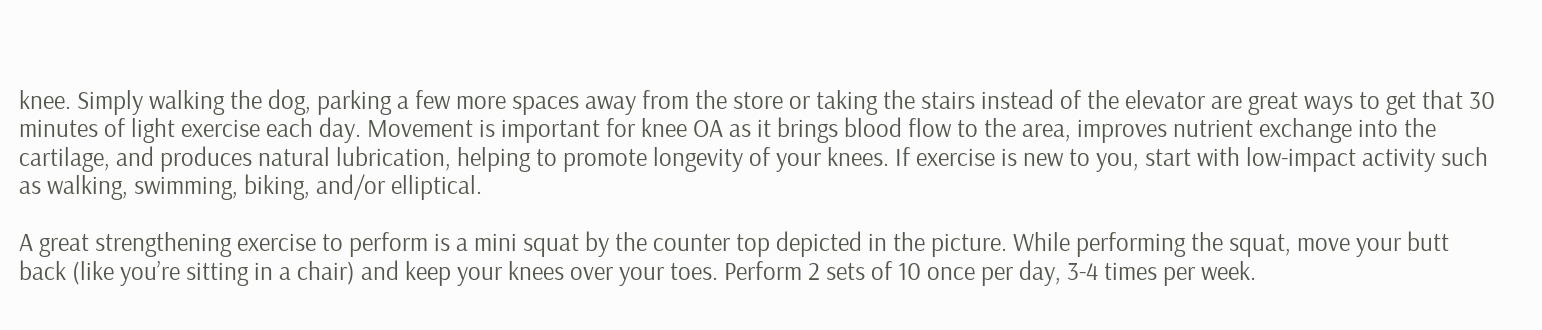knee. Simply walking the dog, parking a few more spaces away from the store or taking the stairs instead of the elevator are great ways to get that 30 minutes of light exercise each day. Movement is important for knee OA as it brings blood flow to the area, improves nutrient exchange into the cartilage, and produces natural lubrication, helping to promote longevity of your knees. If exercise is new to you, start with low-impact activity such as walking, swimming, biking, and/or elliptical.

A great strengthening exercise to perform is a mini squat by the counter top depicted in the picture. While performing the squat, move your butt back (like you’re sitting in a chair) and keep your knees over your toes. Perform 2 sets of 10 once per day, 3-4 times per week.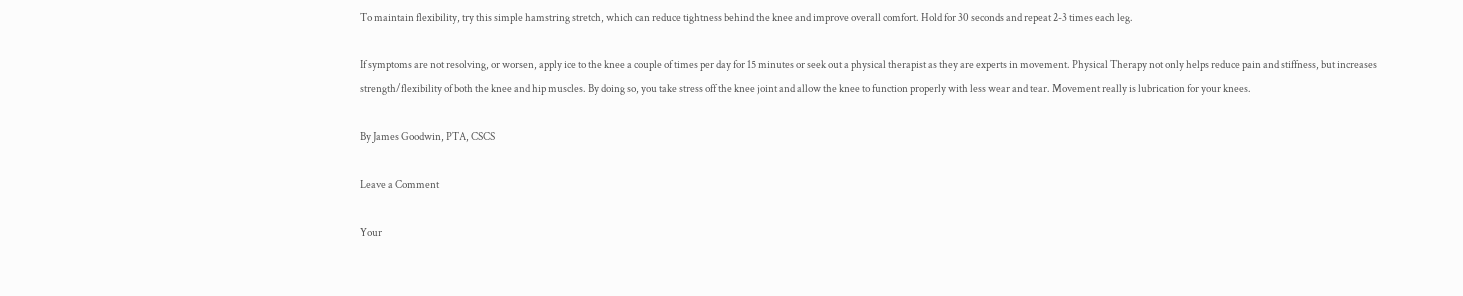To maintain flexibility, try this simple hamstring stretch, which can reduce tightness behind the knee and improve overall comfort. Hold for 30 seconds and repeat 2-3 times each leg.

If symptoms are not resolving, or worsen, apply ice to the knee a couple of times per day for 15 minutes or seek out a physical therapist as they are experts in movement. Physical Therapy not only helps reduce pain and stiffness, but increases strength/flexibility of both the knee and hip muscles. By doing so, you take stress off the knee joint and allow the knee to function properly with less wear and tear. Movement really is lubrication for your knees.

By James Goodwin, PTA, CSCS

Leave a Comment

Your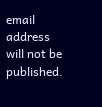email address will not be published.